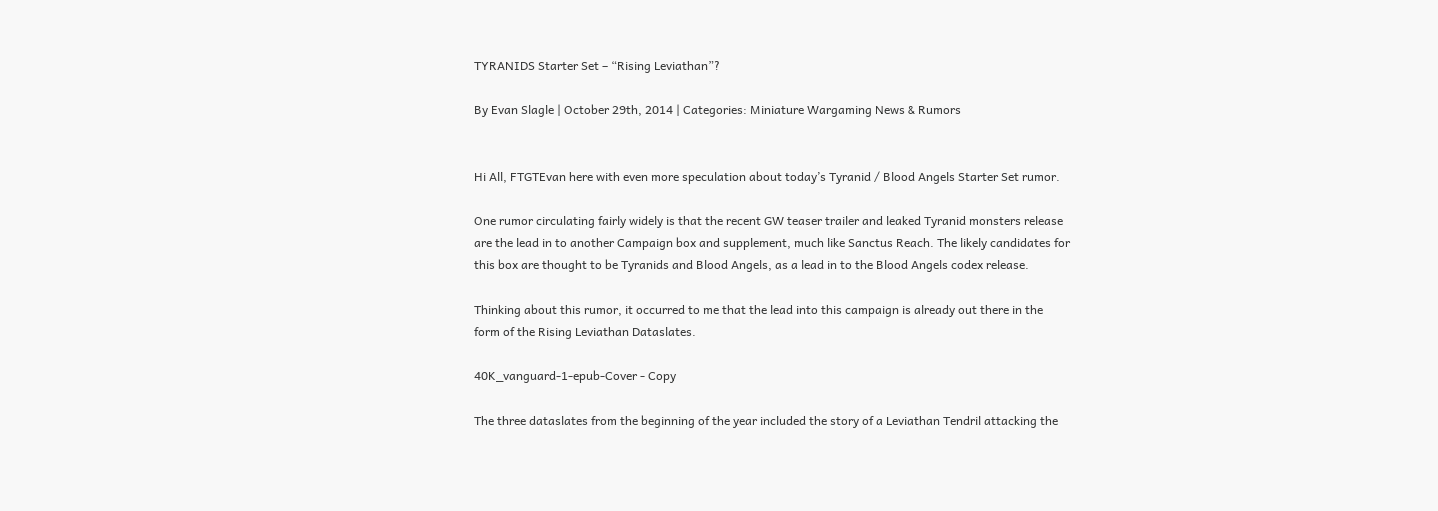TYRANIDS Starter Set – “Rising Leviathan”?

By Evan Slagle | October 29th, 2014 | Categories: Miniature Wargaming News & Rumors


Hi All, FTGTEvan here with even more speculation about today’s Tyranid / Blood Angels Starter Set rumor.

One rumor circulating fairly widely is that the recent GW teaser trailer and leaked Tyranid monsters release are the lead in to another Campaign box and supplement, much like Sanctus Reach. The likely candidates for this box are thought to be Tyranids and Blood Angels, as a lead in to the Blood Angels codex release.

Thinking about this rumor, it occurred to me that the lead into this campaign is already out there in the form of the Rising Leviathan Dataslates.

40K_vanguard-1-epub-Cover - Copy

The three dataslates from the beginning of the year included the story of a Leviathan Tendril attacking the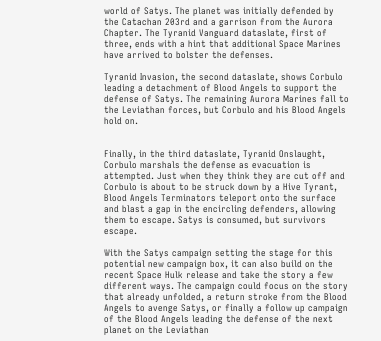world of Satys. The planet was initially defended by the Catachan 203rd and a garrison from the Aurora Chapter. The Tyranid Vanguard dataslate, first of three, ends with a hint that additional Space Marines have arrived to bolster the defenses.

Tyranid Invasion, the second dataslate, shows Corbulo leading a detachment of Blood Angels to support the defense of Satys. The remaining Aurora Marines fall to the Leviathan forces, but Corbulo and his Blood Angels hold on.


Finally, in the third dataslate, Tyranid Onslaught, Corbulo marshals the defense as evacuation is attempted. Just when they think they are cut off and Corbulo is about to be struck down by a Hive Tyrant, Blood Angels Terminators teleport onto the surface and blast a gap in the encircling defenders, allowing them to escape. Satys is consumed, but survivors escape.

With the Satys campaign setting the stage for this potential new campaign box, it can also build on the recent Space Hulk release and take the story a few different ways. The campaign could focus on the story that already unfolded, a return stroke from the Blood Angels to avenge Satys, or finally a follow up campaign of the Blood Angels leading the defense of the next planet on the Leviathan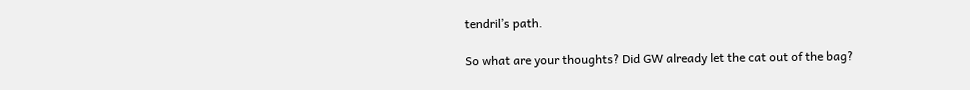tendril’s path.

So what are your thoughts? Did GW already let the cat out of the bag?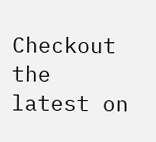Checkout the latest on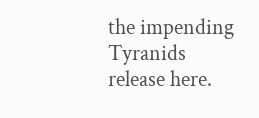the impending Tyranids release here.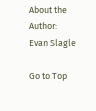About the Author: Evan Slagle

Go to Top